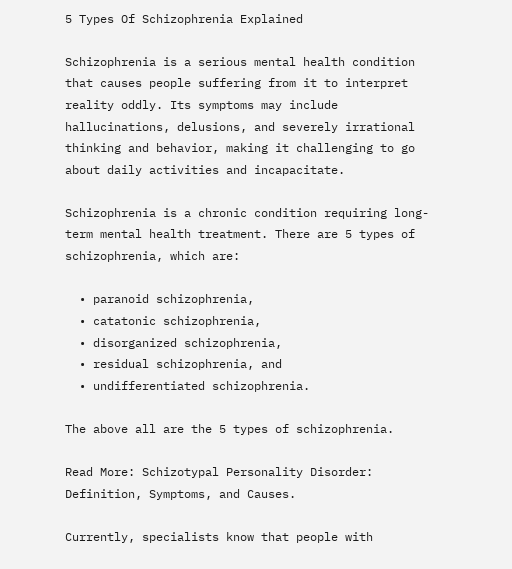5 Types Of Schizophrenia Explained

Schizophrenia is a serious mental health condition that causes people suffering from it to interpret reality oddly. Its symptoms may include hallucinations, delusions, and severely irrational thinking and behavior, making it challenging to go about daily activities and incapacitate.

Schizophrenia is a chronic condition requiring long-term mental health treatment. There are 5 types of schizophrenia, which are:

  • paranoid schizophrenia,
  • catatonic schizophrenia,
  • disorganized schizophrenia,
  • residual schizophrenia, and
  • undifferentiated schizophrenia.

The above all are the 5 types of schizophrenia.

Read More: Schizotypal Personality Disorder: Definition, Symptoms, and Causes.

Currently, specialists know that people with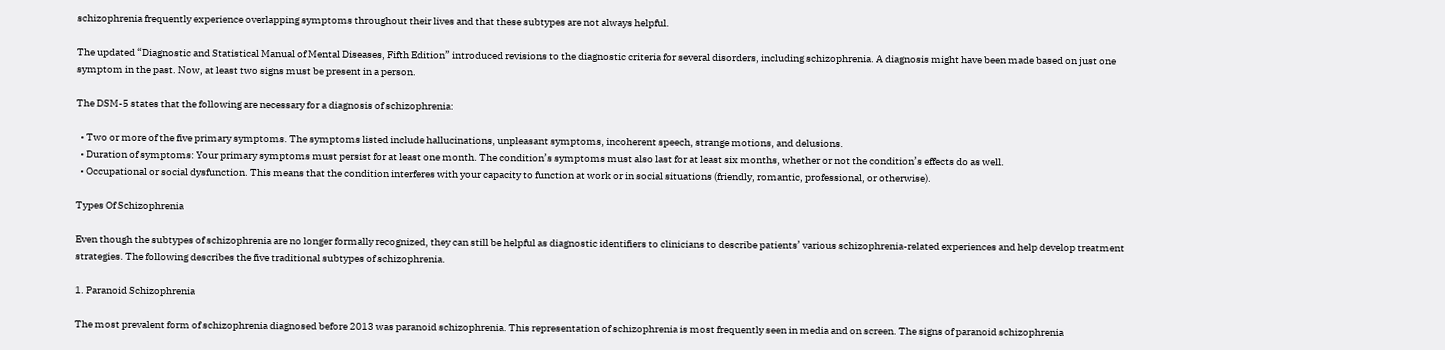schizophrenia frequently experience overlapping symptoms throughout their lives and that these subtypes are not always helpful.

The updated “Diagnostic and Statistical Manual of Mental Diseases, Fifth Edition” introduced revisions to the diagnostic criteria for several disorders, including schizophrenia. A diagnosis might have been made based on just one symptom in the past. Now, at least two signs must be present in a person.

The DSM-5 states that the following are necessary for a diagnosis of schizophrenia:

  • Two or more of the five primary symptoms. The symptoms listed include hallucinations, unpleasant symptoms, incoherent speech, strange motions, and delusions.
  • Duration of symptoms: Your primary symptoms must persist for at least one month. The condition’s symptoms must also last for at least six months, whether or not the condition’s effects do as well.
  • Occupational or social dysfunction. This means that the condition interferes with your capacity to function at work or in social situations (friendly, romantic, professional, or otherwise).

Types Of Schizophrenia

Even though the subtypes of schizophrenia are no longer formally recognized, they can still be helpful as diagnostic identifiers to clinicians to describe patients’ various schizophrenia-related experiences and help develop treatment strategies. The following describes the five traditional subtypes of schizophrenia.

1. Paranoid Schizophrenia

The most prevalent form of schizophrenia diagnosed before 2013 was paranoid schizophrenia. This representation of schizophrenia is most frequently seen in media and on screen. The signs of paranoid schizophrenia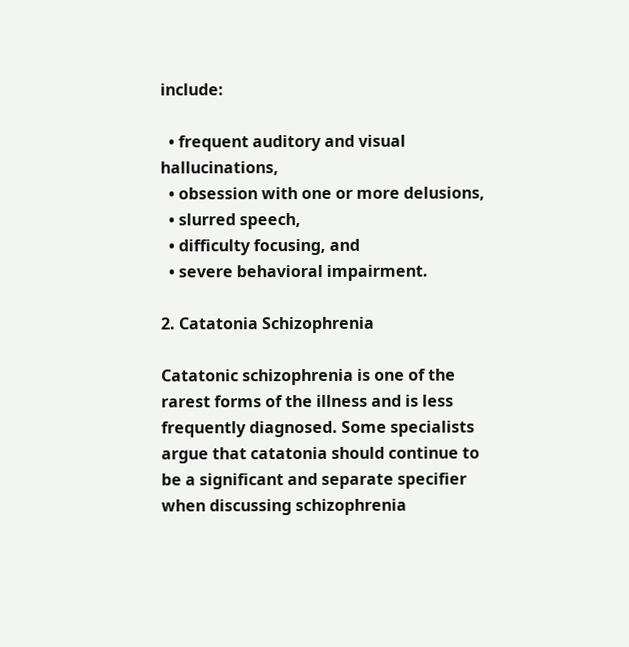include:

  • frequent auditory and visual hallucinations,
  • obsession with one or more delusions,
  • slurred speech,
  • difficulty focusing, and
  • severe behavioral impairment.

2. Catatonia Schizophrenia

Catatonic schizophrenia is one of the rarest forms of the illness and is less frequently diagnosed. Some specialists argue that catatonia should continue to be a significant and separate specifier when discussing schizophrenia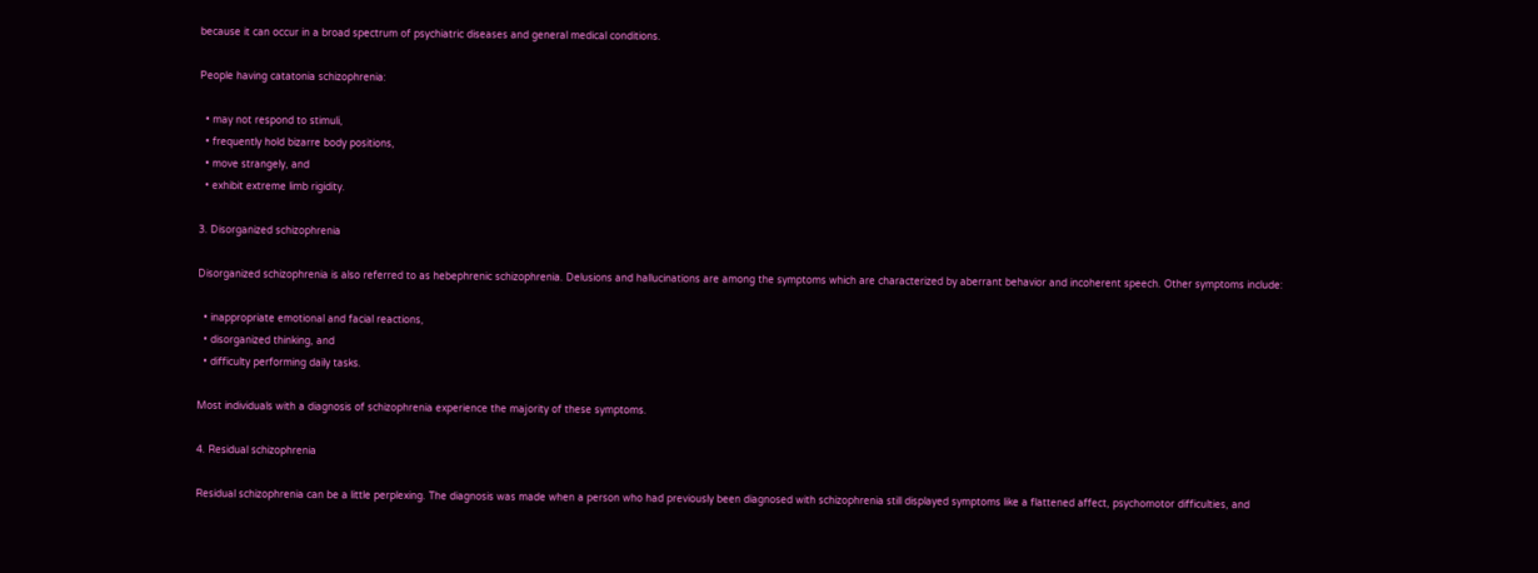because it can occur in a broad spectrum of psychiatric diseases and general medical conditions.

People having catatonia schizophrenia:

  • may not respond to stimuli,
  • frequently hold bizarre body positions,
  • move strangely, and
  • exhibit extreme limb rigidity.

3. Disorganized schizophrenia

Disorganized schizophrenia is also referred to as hebephrenic schizophrenia. Delusions and hallucinations are among the symptoms which are characterized by aberrant behavior and incoherent speech. Other symptoms include:

  • inappropriate emotional and facial reactions,
  • disorganized thinking, and
  • difficulty performing daily tasks.

Most individuals with a diagnosis of schizophrenia experience the majority of these symptoms.

4. Residual schizophrenia

Residual schizophrenia can be a little perplexing. The diagnosis was made when a person who had previously been diagnosed with schizophrenia still displayed symptoms like a flattened affect, psychomotor difficulties, and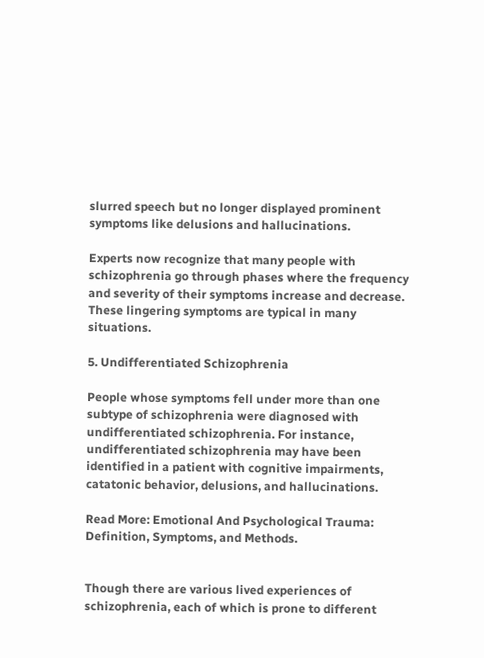slurred speech but no longer displayed prominent symptoms like delusions and hallucinations.

Experts now recognize that many people with schizophrenia go through phases where the frequency and severity of their symptoms increase and decrease. These lingering symptoms are typical in many situations.

5. Undifferentiated Schizophrenia

People whose symptoms fell under more than one subtype of schizophrenia were diagnosed with undifferentiated schizophrenia. For instance, undifferentiated schizophrenia may have been identified in a patient with cognitive impairments, catatonic behavior, delusions, and hallucinations.

Read More: Emotional And Psychological Trauma: Definition, Symptoms, and Methods.


Though there are various lived experiences of schizophrenia, each of which is prone to different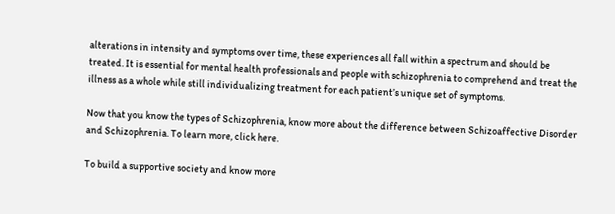alterations in intensity and symptoms over time, these experiences all fall within a spectrum and should be treated. It is essential for mental health professionals and people with schizophrenia to comprehend and treat the illness as a whole while still individualizing treatment for each patient’s unique set of symptoms.

Now that you know the types of Schizophrenia, know more about the difference between Schizoaffective Disorder and Schizophrenia. To learn more, click here.

To build a supportive society and know more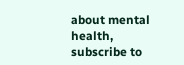about mental health, subscribe to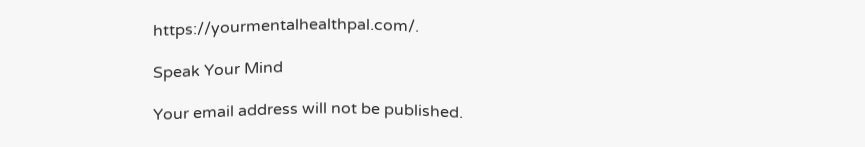https://yourmentalhealthpal.com/.

Speak Your Mind

Your email address will not be published.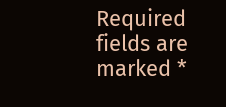Required fields are marked *